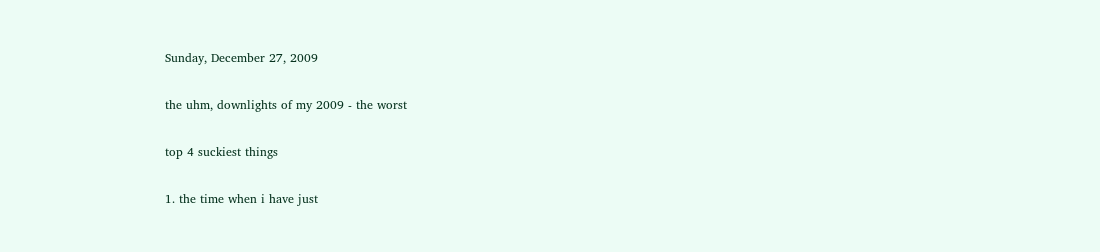Sunday, December 27, 2009

the uhm, downlights of my 2009 - the worst

top 4 suckiest things

1. the time when i have just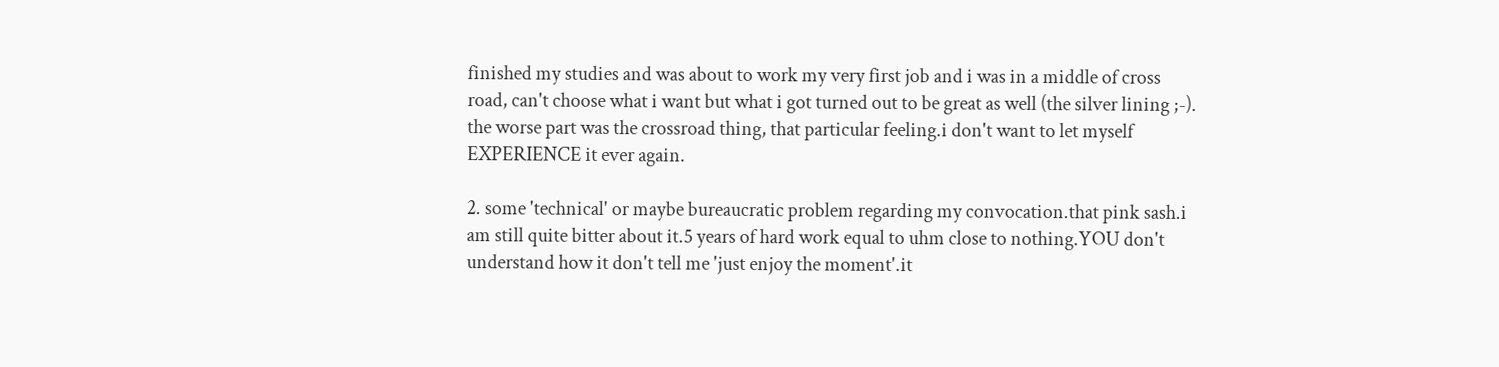finished my studies and was about to work my very first job and i was in a middle of cross road, can't choose what i want but what i got turned out to be great as well (the silver lining ;-). the worse part was the crossroad thing, that particular feeling.i don't want to let myself EXPERIENCE it ever again.

2. some 'technical' or maybe bureaucratic problem regarding my convocation.that pink sash.i am still quite bitter about it.5 years of hard work equal to uhm close to nothing.YOU don't understand how it don't tell me 'just enjoy the moment'.it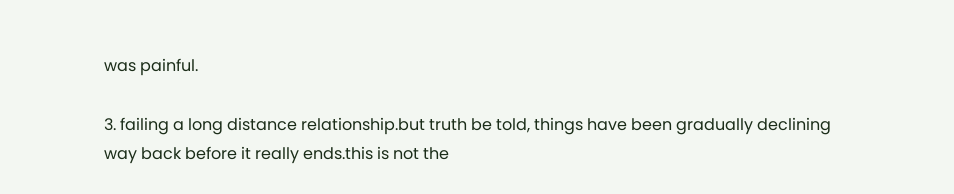was painful.

3. failing a long distance relationship.but truth be told, things have been gradually declining way back before it really ends.this is not the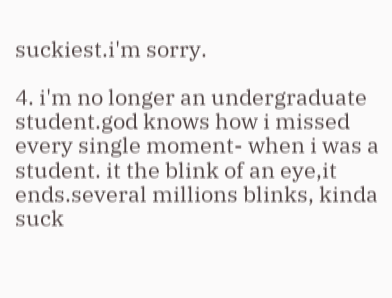suckiest.i'm sorry.

4. i'm no longer an undergraduate student.god knows how i missed every single moment- when i was a student. it the blink of an eye,it ends.several millions blinks, kinda suck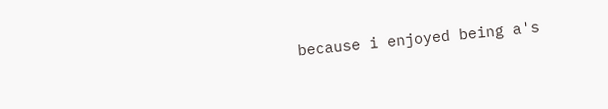because i enjoyed being a's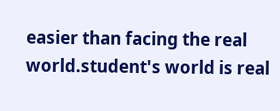easier than facing the real world.student's world is real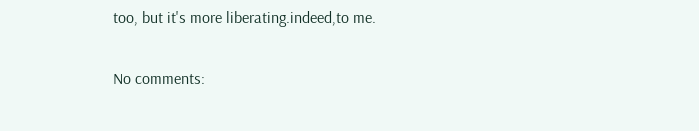too, but it's more liberating.indeed,to me.

No comments: